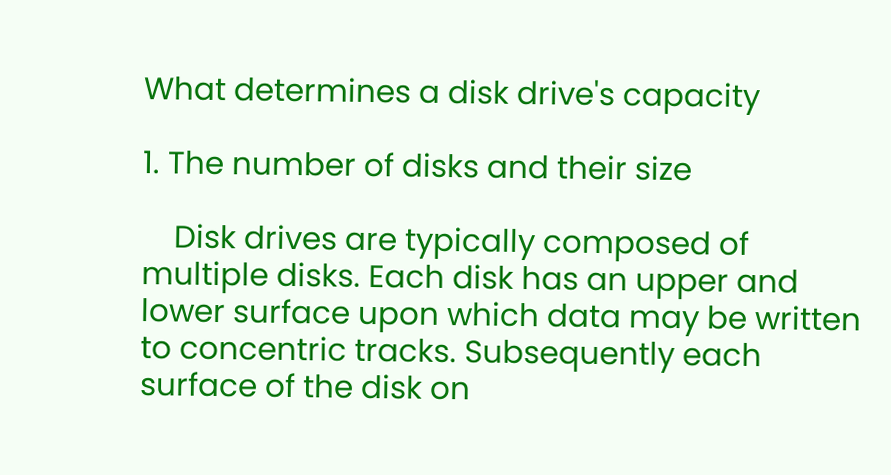What determines a disk drive's capacity

1. The number of disks and their size

    Disk drives are typically composed of multiple disks. Each disk has an upper and lower surface upon which data may be written to concentric tracks. Subsequently each surface of the disk on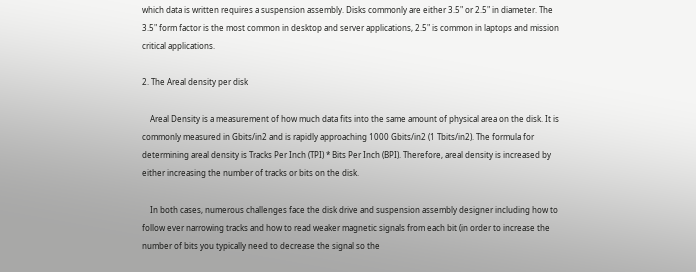which data is written requires a suspension assembly. Disks commonly are either 3.5" or 2.5" in diameter. The 3.5" form factor is the most common in desktop and server applications, 2.5" is common in laptops and mission critical applications.

2. The Areal density per disk

    Areal Density is a measurement of how much data fits into the same amount of physical area on the disk. It is commonly measured in Gbits/in2 and is rapidly approaching 1000 Gbits/in2 (1 Tbits/in2). The formula for determining areal density is Tracks Per Inch (TPI) * Bits Per Inch (BPI). Therefore, areal density is increased by either increasing the number of tracks or bits on the disk.

    In both cases, numerous challenges face the disk drive and suspension assembly designer including how to follow ever narrowing tracks and how to read weaker magnetic signals from each bit (in order to increase the number of bits you typically need to decrease the signal so the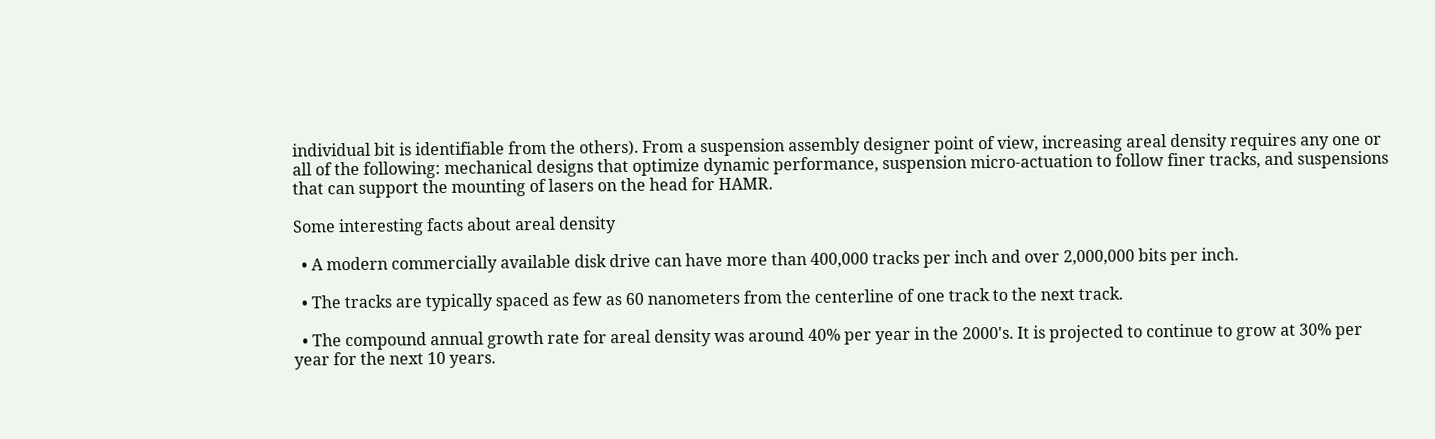individual bit is identifiable from the others). From a suspension assembly designer point of view, increasing areal density requires any one or all of the following: mechanical designs that optimize dynamic performance, suspension micro-actuation to follow finer tracks, and suspensions that can support the mounting of lasers on the head for HAMR.

Some interesting facts about areal density

  • A modern commercially available disk drive can have more than 400,000 tracks per inch and over 2,000,000 bits per inch.

  • The tracks are typically spaced as few as 60 nanometers from the centerline of one track to the next track.

  • The compound annual growth rate for areal density was around 40% per year in the 2000's. It is projected to continue to grow at 30% per year for the next 10 years.